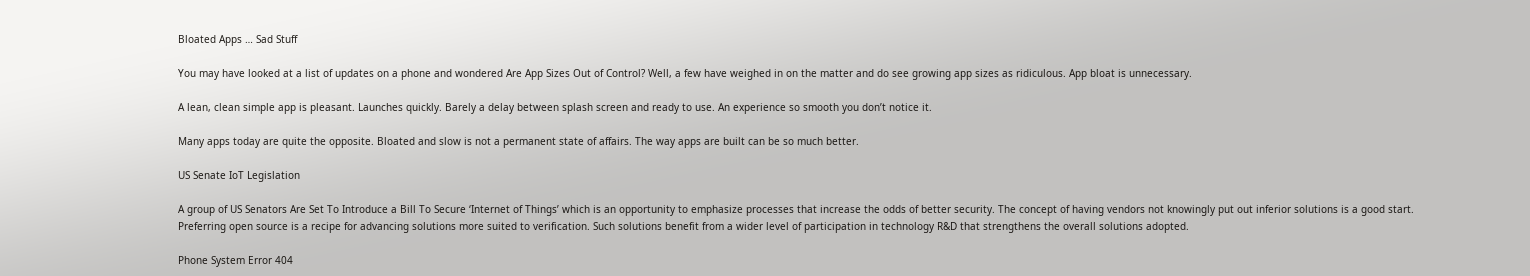Bloated Apps … Sad Stuff

You may have looked at a list of updates on a phone and wondered Are App Sizes Out of Control? Well, a few have weighed in on the matter and do see growing app sizes as ridiculous. App bloat is unnecessary.

A lean, clean simple app is pleasant. Launches quickly. Barely a delay between splash screen and ready to use. An experience so smooth you don’t notice it.

Many apps today are quite the opposite. Bloated and slow is not a permanent state of affairs. The way apps are built can be so much better.

US Senate IoT Legislation

A group of US Senators Are Set To Introduce a Bill To Secure ‘Internet of Things’ which is an opportunity to emphasize processes that increase the odds of better security. The concept of having vendors not knowingly put out inferior solutions is a good start. Preferring open source is a recipe for advancing solutions more suited to verification. Such solutions benefit from a wider level of participation in technology R&D that strengthens the overall solutions adopted.

Phone System Error 404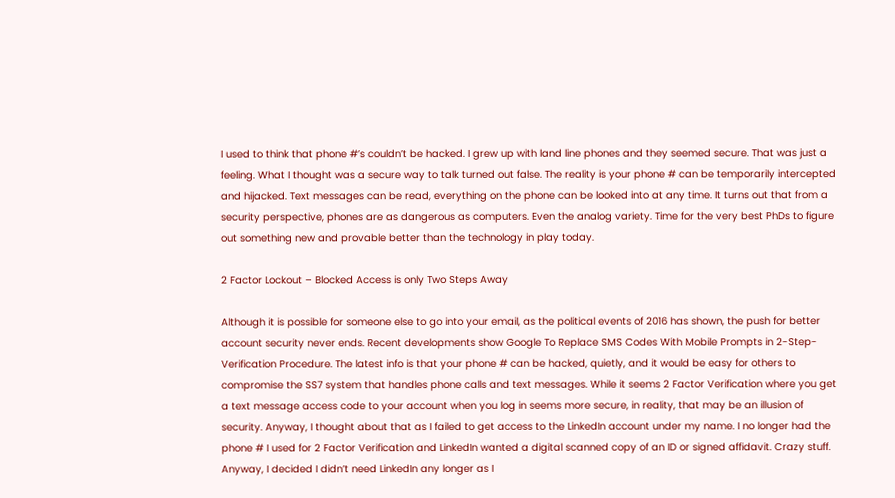I used to think that phone #’s couldn’t be hacked. I grew up with land line phones and they seemed secure. That was just a feeling. What I thought was a secure way to talk turned out false. The reality is your phone # can be temporarily intercepted and hijacked. Text messages can be read, everything on the phone can be looked into at any time. It turns out that from a security perspective, phones are as dangerous as computers. Even the analog variety. Time for the very best PhDs to figure out something new and provable better than the technology in play today.

2 Factor Lockout – Blocked Access is only Two Steps Away

Although it is possible for someone else to go into your email, as the political events of 2016 has shown, the push for better account security never ends. Recent developments show Google To Replace SMS Codes With Mobile Prompts in 2-Step-Verification Procedure. The latest info is that your phone # can be hacked, quietly, and it would be easy for others to compromise the SS7 system that handles phone calls and text messages. While it seems 2 Factor Verification where you get a text message access code to your account when you log in seems more secure, in reality, that may be an illusion of security. Anyway, I thought about that as I failed to get access to the LinkedIn account under my name. I no longer had the phone # I used for 2 Factor Verification and LinkedIn wanted a digital scanned copy of an ID or signed affidavit. Crazy stuff. Anyway, I decided I didn’t need LinkedIn any longer as I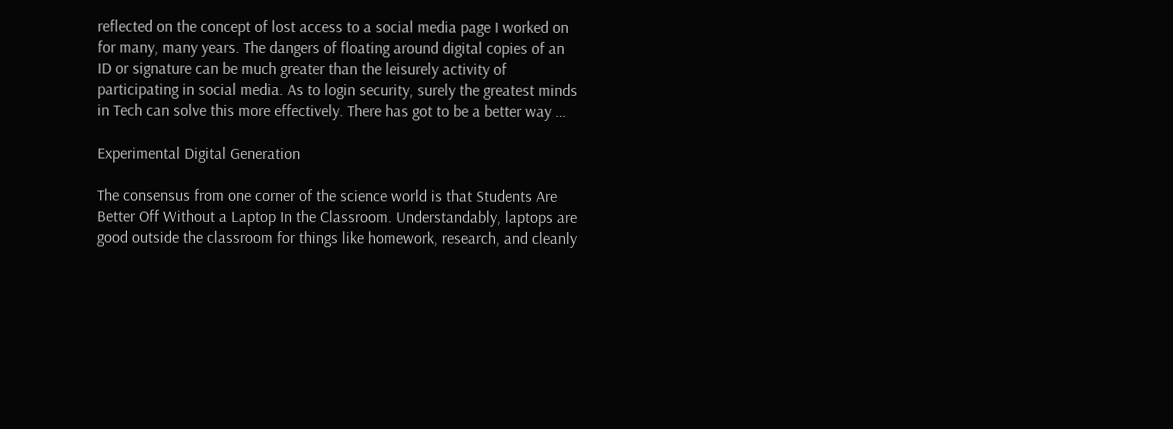reflected on the concept of lost access to a social media page I worked on for many, many years. The dangers of floating around digital copies of an ID or signature can be much greater than the leisurely activity of participating in social media. As to login security, surely the greatest minds in Tech can solve this more effectively. There has got to be a better way …

Experimental Digital Generation

The consensus from one corner of the science world is that Students Are Better Off Without a Laptop In the Classroom. Understandably, laptops are good outside the classroom for things like homework, research, and cleanly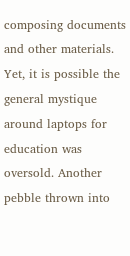composing documents and other materials. Yet, it is possible the general mystique around laptops for education was oversold. Another pebble thrown into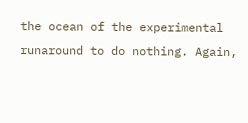the ocean of the experimental runaround to do nothing. Again,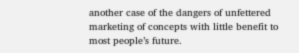another case of the dangers of unfettered marketing of concepts with little benefit to most people’s future.